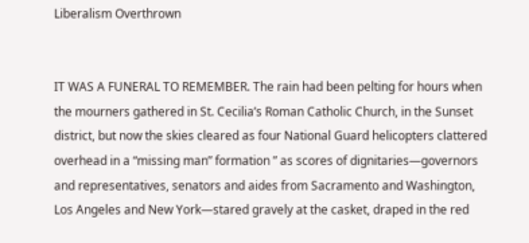Liberalism Overthrown


IT WAS A FUNERAL TO REMEMBER. The rain had been pelting for hours when the mourners gathered in St. Cecilia’s Roman Catholic Church, in the Sunset district, but now the skies cleared as four National Guard helicopters clattered overhead in a “missing man” formation ” as scores of dignitaries—governors and representatives, senators and aides from Sacramento and Washington, Los Angeles and New York—stared gravely at the casket, draped in the red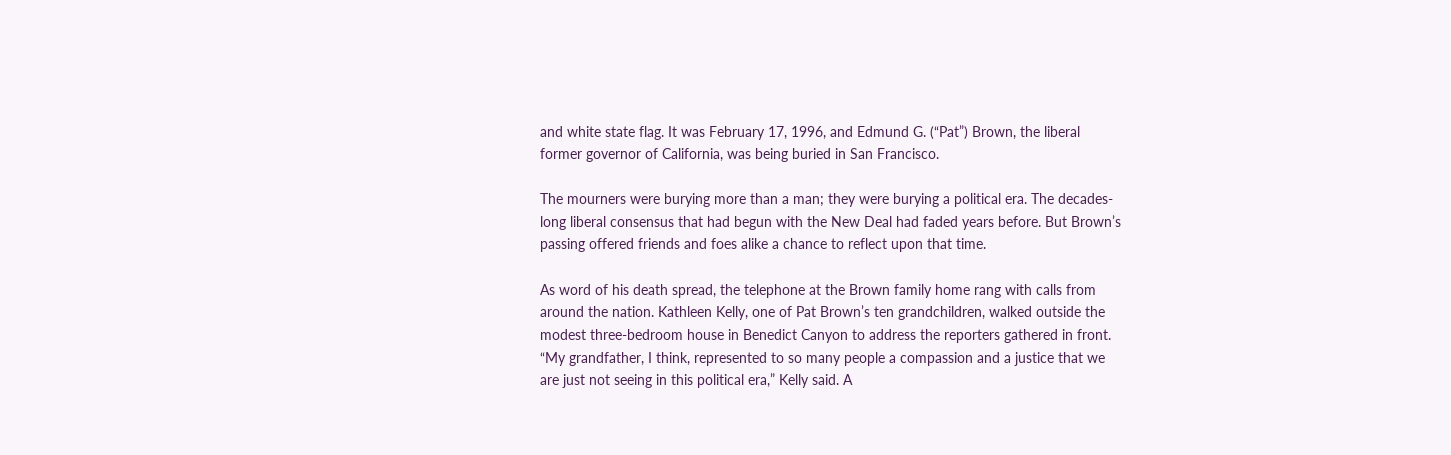and white state flag. It was February 17, 1996, and Edmund G. (“Pat”) Brown, the liberal former governor of California, was being buried in San Francisco.

The mourners were burying more than a man; they were burying a political era. The decades-long liberal consensus that had begun with the New Deal had faded years before. But Brown’s passing offered friends and foes alike a chance to reflect upon that time.

As word of his death spread, the telephone at the Brown family home rang with calls from around the nation. Kathleen Kelly, one of Pat Brown’s ten grandchildren, walked outside the modest three-bedroom house in Benedict Canyon to address the reporters gathered in front. “My grandfather, I think, represented to so many people a compassion and a justice that we are just not seeing in this political era,” Kelly said. A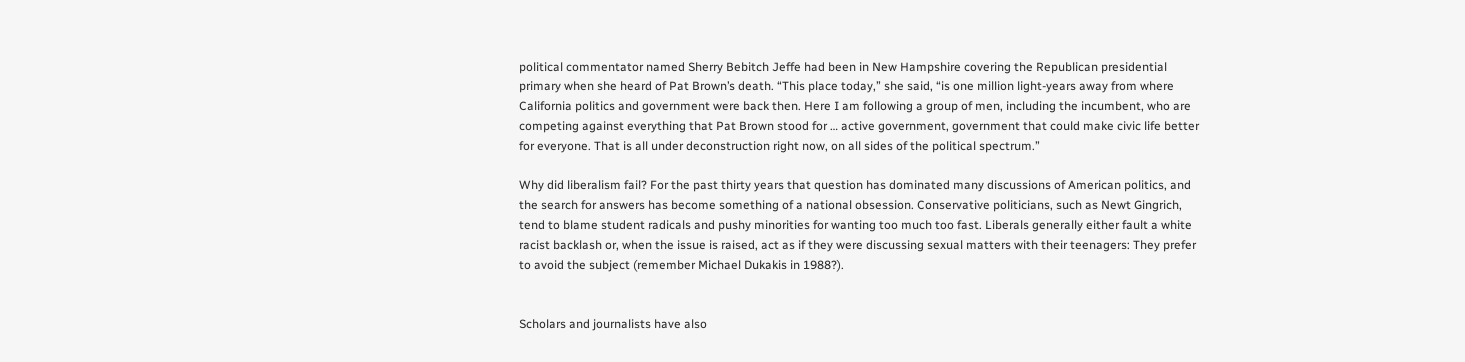political commentator named Sherry Bebitch Jeffe had been in New Hampshire covering the Republican presidential primary when she heard of Pat Brown’s death. “This place today,” she said, “is one million light-years away from where California politics and government were back then. Here I am following a group of men, including the incumbent, who are competing against everything that Pat Brown stood for … active government, government that could make civic life better for everyone. That is all under deconstruction right now, on all sides of the political spectrum.”

Why did liberalism fail? For the past thirty years that question has dominated many discussions of American politics, and the search for answers has become something of a national obsession. Conservative politicians, such as Newt Gingrich, tend to blame student radicals and pushy minorities for wanting too much too fast. Liberals generally either fault a white racist backlash or, when the issue is raised, act as if they were discussing sexual matters with their teenagers: They prefer to avoid the subject (remember Michael Dukakis in 1988?).


Scholars and journalists have also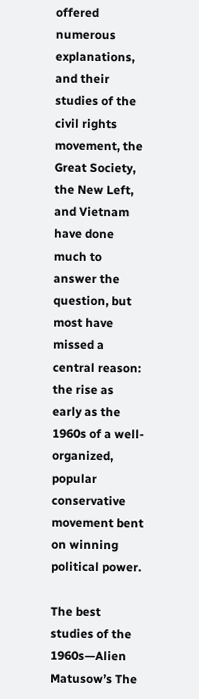offered numerous explanations, and their studies of the civil rights movement, the Great Society, the New Left, and Vietnam have done much to answer the question, but most have missed a central reason: the rise as early as the 1960s of a well-organized, popular conservative movement bent on winning political power.

The best studies of the 1960s—Alien Matusow’s The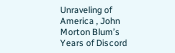Unraveling of America , John Morton Blum’s Years of Discord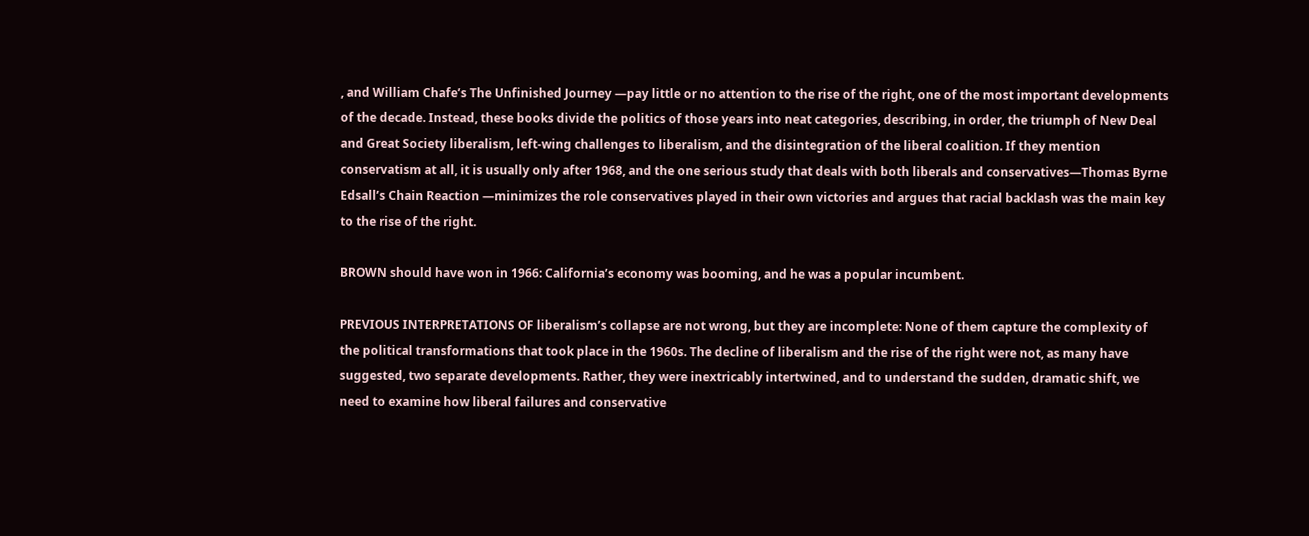, and William Chafe’s The Unfinished Journey —pay little or no attention to the rise of the right, one of the most important developments of the decade. Instead, these books divide the politics of those years into neat categories, describing, in order, the triumph of New Deal and Great Society liberalism, left-wing challenges to liberalism, and the disintegration of the liberal coalition. If they mention conservatism at all, it is usually only after 1968, and the one serious study that deals with both liberals and conservatives—Thomas Byrne Edsall’s Chain Reaction —minimizes the role conservatives played in their own victories and argues that racial backlash was the main key to the rise of the right.

BROWN should have won in 1966: California’s economy was booming, and he was a popular incumbent.

PREVIOUS INTERPRETATIONS OF liberalism’s collapse are not wrong, but they are incomplete: None of them capture the complexity of the political transformations that took place in the 1960s. The decline of liberalism and the rise of the right were not, as many have suggested, two separate developments. Rather, they were inextricably intertwined, and to understand the sudden, dramatic shift, we need to examine how liberal failures and conservative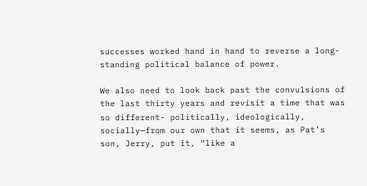successes worked hand in hand to reverse a long-standing political balance of power.

We also need to look back past the convulsions of the last thirty years and revisit a time that was so different- politically, ideologically, socially—from our own that it seems, as Pat’s son, Jerry, put it, “like a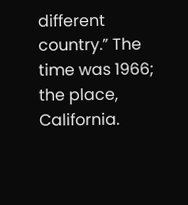different country.” The time was 1966; the place, California.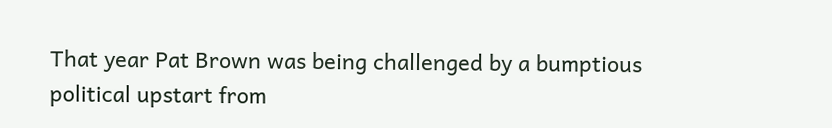That year Pat Brown was being challenged by a bumptious political upstart from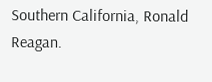Southern California, Ronald Reagan.